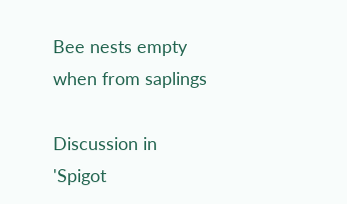Bee nests empty when from saplings

Discussion in 'Spigot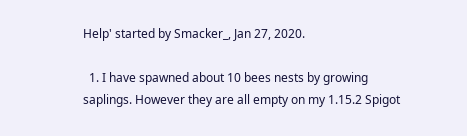Help' started by Smacker_, Jan 27, 2020.

  1. I have spawned about 10 bees nests by growing saplings. However they are all empty on my 1.15.2 Spigot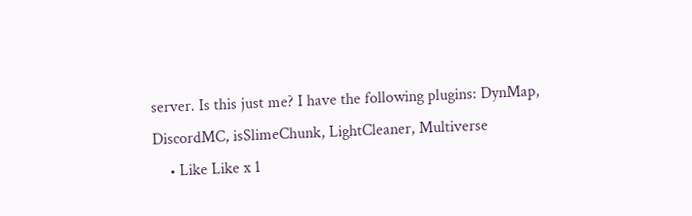server. Is this just me? I have the following plugins: DynMap, DiscordMC, isSlimeChunk, LightCleaner, Multiverse
    • Like Like x 1